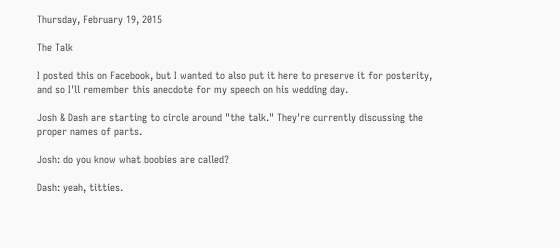Thursday, February 19, 2015

The Talk

I posted this on Facebook, but I wanted to also put it here to preserve it for posterity, and so I'll remember this anecdote for my speech on his wedding day.

Josh & Dash are starting to circle around "the talk." They're currently discussing the proper names of parts.

Josh: do you know what boobies are called?

Dash: yeah, titties.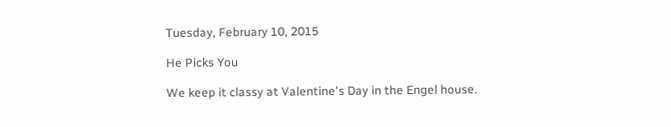Tuesday, February 10, 2015

He Picks You

We keep it classy at Valentine's Day in the Engel house.